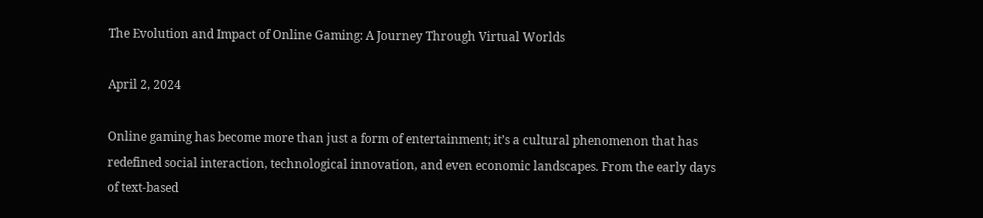The Evolution and Impact of Online Gaming: A Journey Through Virtual Worlds

April 2, 2024

Online gaming has become more than just a form of entertainment; it’s a cultural phenomenon that has redefined social interaction, technological innovation, and even economic landscapes. From the early days of text-based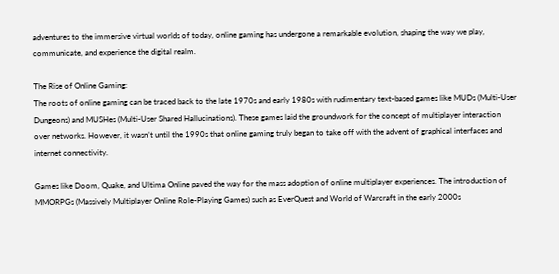adventures to the immersive virtual worlds of today, online gaming has undergone a remarkable evolution, shaping the way we play, communicate, and experience the digital realm.

The Rise of Online Gaming:
The roots of online gaming can be traced back to the late 1970s and early 1980s with rudimentary text-based games like MUDs (Multi-User Dungeons) and MUSHes (Multi-User Shared Hallucinations). These games laid the groundwork for the concept of multiplayer interaction over networks. However, it wasn’t until the 1990s that online gaming truly began to take off with the advent of graphical interfaces and internet connectivity.

Games like Doom, Quake, and Ultima Online paved the way for the mass adoption of online multiplayer experiences. The introduction of MMORPGs (Massively Multiplayer Online Role-Playing Games) such as EverQuest and World of Warcraft in the early 2000s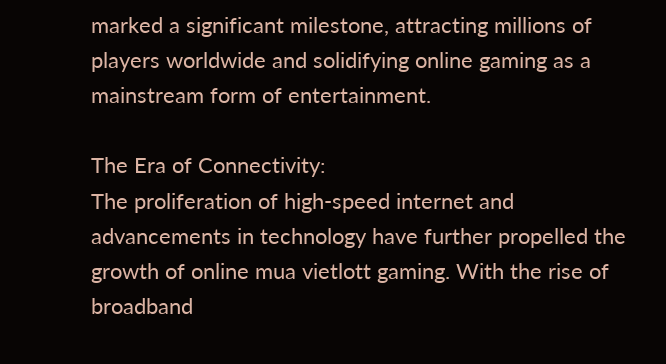marked a significant milestone, attracting millions of players worldwide and solidifying online gaming as a mainstream form of entertainment.

The Era of Connectivity:
The proliferation of high-speed internet and advancements in technology have further propelled the growth of online mua vietlott gaming. With the rise of broadband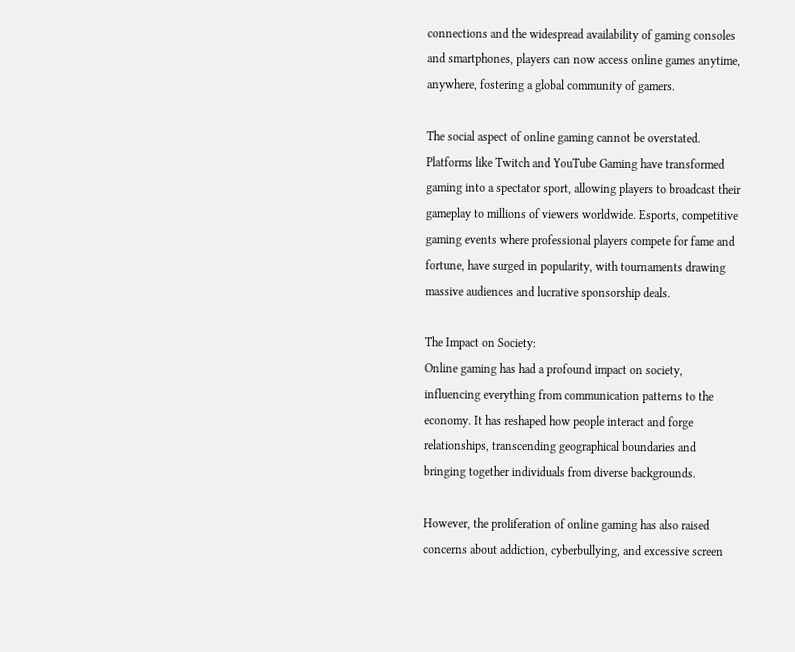connections and the widespread availability of gaming consoles and smartphones, players can now access online games anytime, anywhere, fostering a global community of gamers.

The social aspect of online gaming cannot be overstated. Platforms like Twitch and YouTube Gaming have transformed gaming into a spectator sport, allowing players to broadcast their gameplay to millions of viewers worldwide. Esports, competitive gaming events where professional players compete for fame and fortune, have surged in popularity, with tournaments drawing massive audiences and lucrative sponsorship deals.

The Impact on Society:
Online gaming has had a profound impact on society, influencing everything from communication patterns to the economy. It has reshaped how people interact and forge relationships, transcending geographical boundaries and bringing together individuals from diverse backgrounds.

However, the proliferation of online gaming has also raised concerns about addiction, cyberbullying, and excessive screen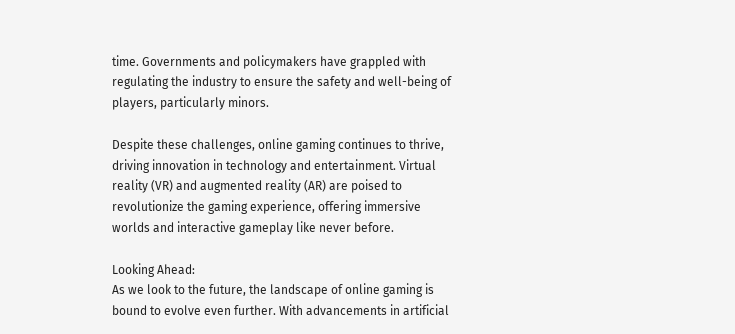time. Governments and policymakers have grappled with regulating the industry to ensure the safety and well-being of players, particularly minors.

Despite these challenges, online gaming continues to thrive, driving innovation in technology and entertainment. Virtual reality (VR) and augmented reality (AR) are poised to revolutionize the gaming experience, offering immersive worlds and interactive gameplay like never before.

Looking Ahead:
As we look to the future, the landscape of online gaming is bound to evolve even further. With advancements in artificial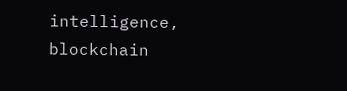intelligence, blockchain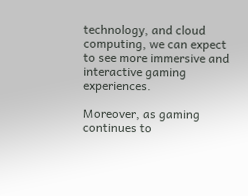technology, and cloud computing, we can expect to see more immersive and interactive gaming experiences.

Moreover, as gaming continues to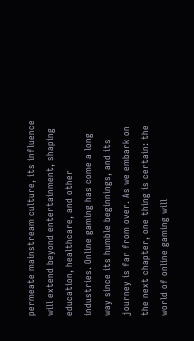permeate mainstream culture, its influence will extend beyond entertainment, shaping education, healthcare, and other industries. Online gaming has come a long way since its humble beginnings, and its journey is far from over. As we embark on the next chapter, one thing is certain: the world of online gaming will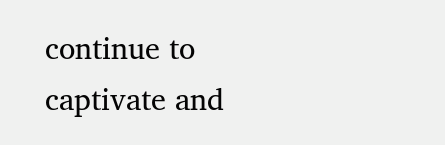continue to captivate and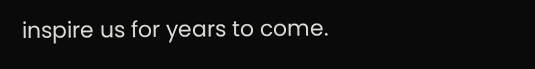inspire us for years to come.